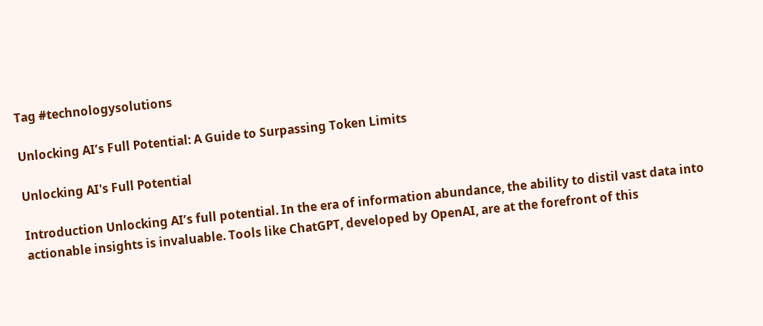Tag #technologysolutions

Unlocking AI’s Full Potential: A Guide to Surpassing Token Limits

Unlocking AI's Full Potential

Introduction Unlocking AI’s full potential. In the era of information abundance, the ability to distil vast data into actionable insights is invaluable. Tools like ChatGPT, developed by OpenAI, are at the forefront of this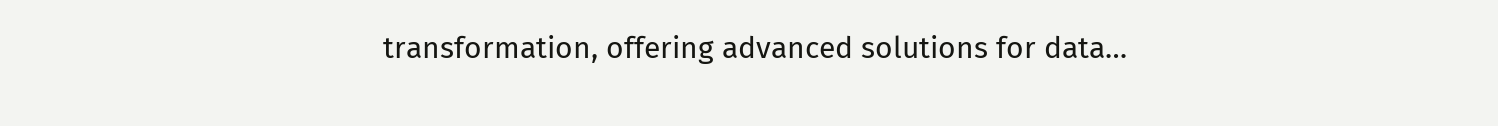transformation, offering advanced solutions for data…